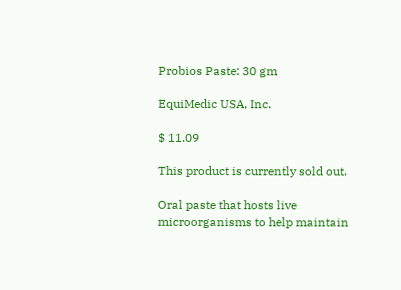Probios Paste: 30 gm

EquiMedic USA, Inc.

$ 11.09

This product is currently sold out.

Oral paste that hosts live microorganisms to help maintain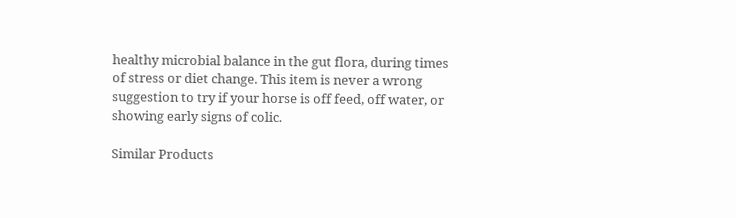healthy microbial balance in the gut flora, during times of stress or diet change. This item is never a wrong suggestion to try if your horse is off feed, off water, or showing early signs of colic.

Similar Products